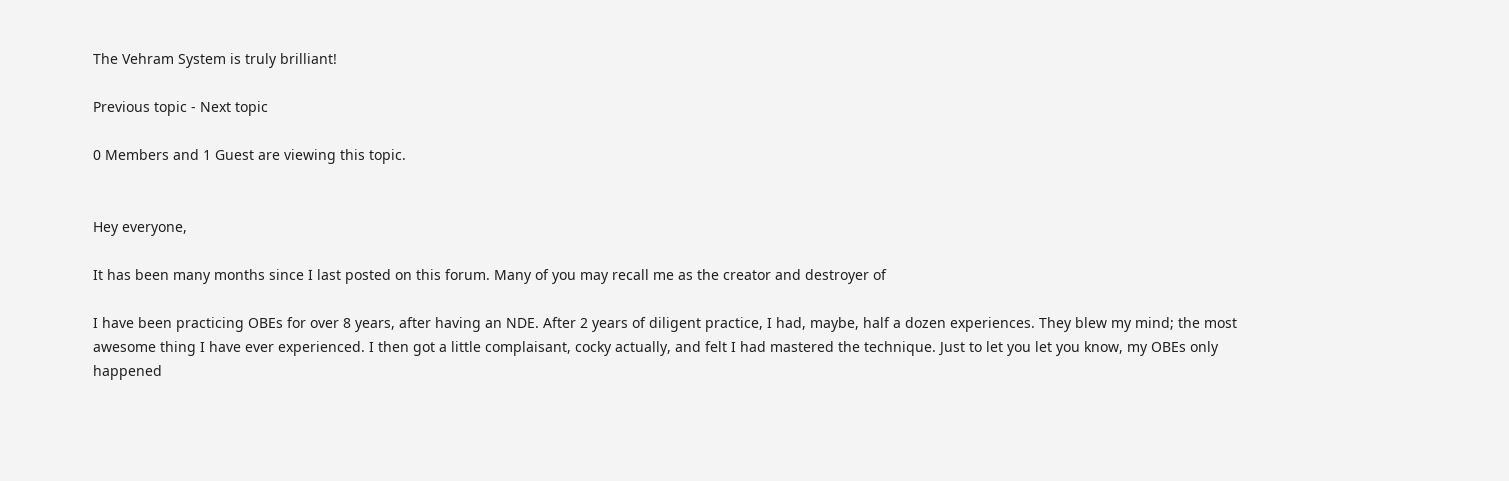The Vehram System is truly brilliant!

Previous topic - Next topic

0 Members and 1 Guest are viewing this topic.


Hey everyone,

It has been many months since I last posted on this forum. Many of you may recall me as the creator and destroyer of

I have been practicing OBEs for over 8 years, after having an NDE. After 2 years of diligent practice, I had, maybe, half a dozen experiences. They blew my mind; the most awesome thing I have ever experienced. I then got a little complaisant, cocky actually, and felt I had mastered the technique. Just to let you let you know, my OBEs only happened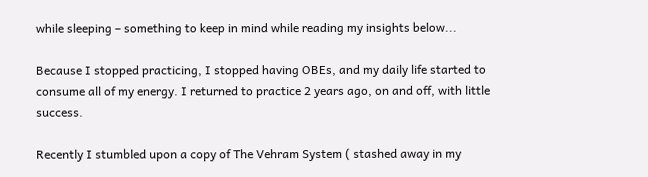while sleeping – something to keep in mind while reading my insights below...

Because I stopped practicing, I stopped having OBEs, and my daily life started to consume all of my energy. I returned to practice 2 years ago, on and off, with little success.

Recently I stumbled upon a copy of The Vehram System ( stashed away in my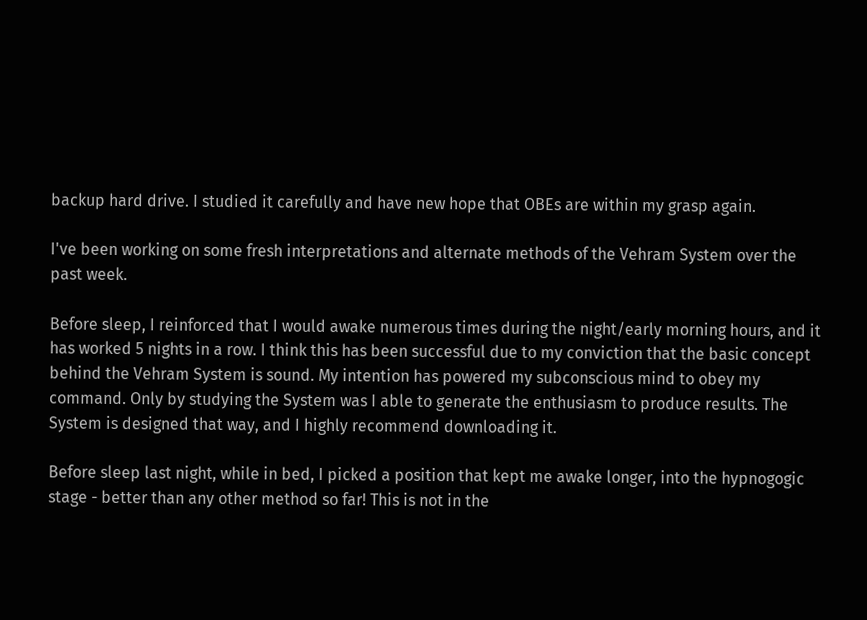backup hard drive. I studied it carefully and have new hope that OBEs are within my grasp again.

I've been working on some fresh interpretations and alternate methods of the Vehram System over the past week.

Before sleep, I reinforced that I would awake numerous times during the night/early morning hours, and it has worked 5 nights in a row. I think this has been successful due to my conviction that the basic concept behind the Vehram System is sound. My intention has powered my subconscious mind to obey my command. Only by studying the System was I able to generate the enthusiasm to produce results. The System is designed that way, and I highly recommend downloading it.

Before sleep last night, while in bed, I picked a position that kept me awake longer, into the hypnogogic stage - better than any other method so far! This is not in the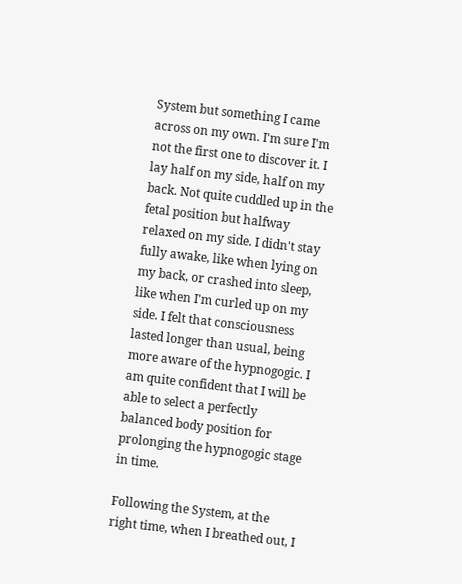System but something I came across on my own. I'm sure I'm not the first one to discover it. I lay half on my side, half on my back. Not quite cuddled up in the fetal position but halfway relaxed on my side. I didn't stay fully awake, like when lying on my back, or crashed into sleep, like when I'm curled up on my side. I felt that consciousness lasted longer than usual, being more aware of the hypnogogic. I am quite confident that I will be able to select a perfectly balanced body position for prolonging the hypnogogic stage in time.

Following the System, at the right time, when I breathed out, I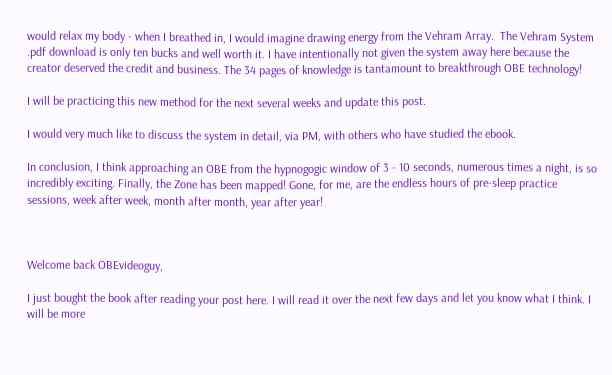would relax my body - when I breathed in, I would imagine drawing energy from the Vehram Array.  The Vehram System .pdf download is only ten bucks and well worth it. I have intentionally not given the system away here because the creator deserved the credit and business. The 34 pages of knowledge is tantamount to breakthrough OBE technology!

I will be practicing this new method for the next several weeks and update this post.

I would very much like to discuss the system in detail, via PM, with others who have studied the ebook.

In conclusion, I think approaching an OBE from the hypnogogic window of 3 - 10 seconds, numerous times a night, is so incredibly exciting. Finally, the Zone has been mapped! Gone, for me, are the endless hours of pre-sleep practice sessions, week after week, month after month, year after year!



Welcome back OBEvideoguy,

I just bought the book after reading your post here. I will read it over the next few days and let you know what I think. I will be more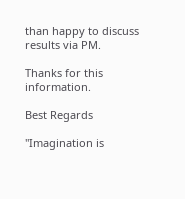than happy to discuss results via PM.

Thanks for this information.

Best Regards

"Imagination is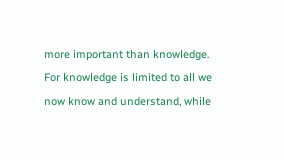more important than knowledge. For knowledge is limited to all we now know and understand, while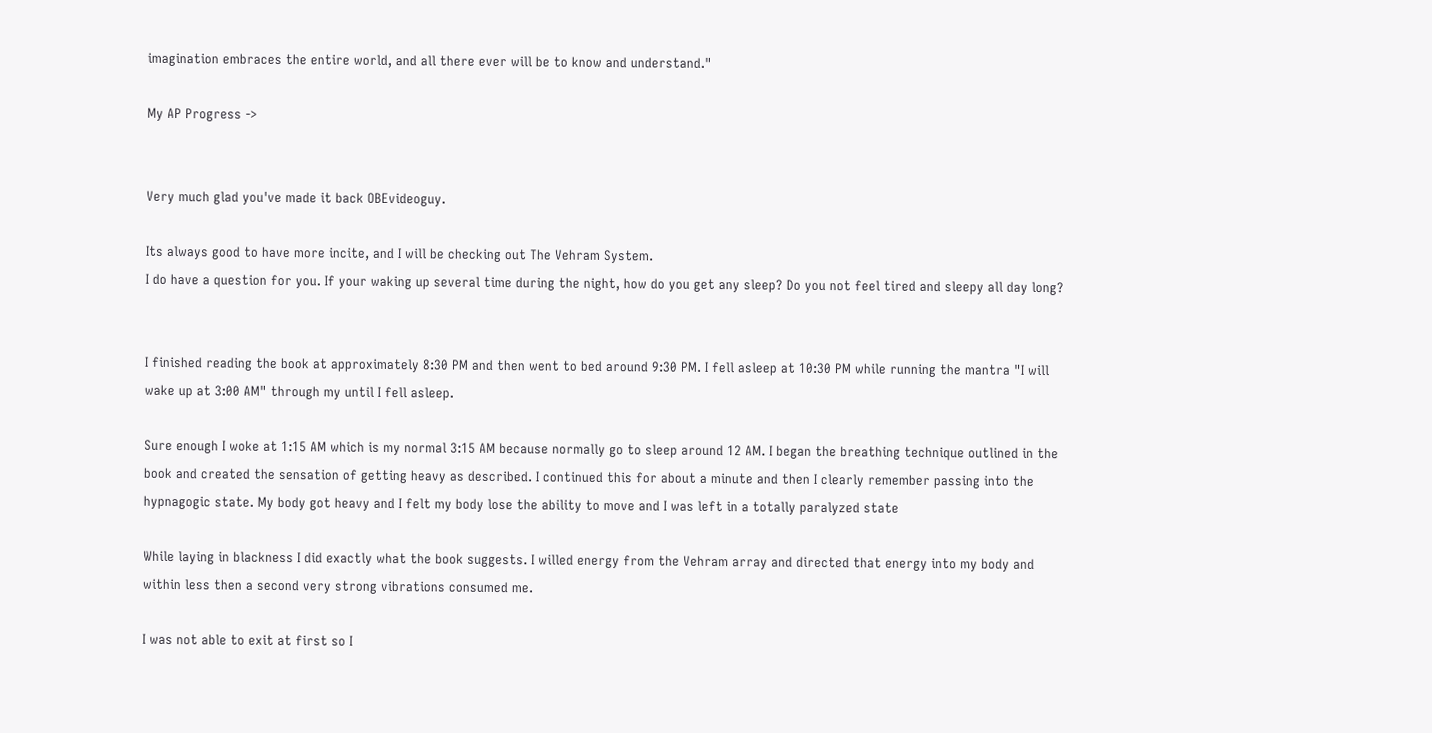imagination embraces the entire world, and all there ever will be to know and understand."

My AP Progress ->


Very much glad you've made it back OBEvideoguy.

Its always good to have more incite, and I will be checking out The Vehram System.
I do have a question for you. If your waking up several time during the night, how do you get any sleep? Do you not feel tired and sleepy all day long?


I finished reading the book at approximately 8:30 PM and then went to bed around 9:30 PM. I fell asleep at 10:30 PM while running the mantra "I will wake up at 3:00 AM" through my until I fell asleep.

Sure enough I woke at 1:15 AM which is my normal 3:15 AM because normally go to sleep around 12 AM. I began the breathing technique outlined in the book and created the sensation of getting heavy as described. I continued this for about a minute and then I clearly remember passing into the hypnagogic state. My body got heavy and I felt my body lose the ability to move and I was left in a totally paralyzed state

While laying in blackness I did exactly what the book suggests. I willed energy from the Vehram array and directed that energy into my body and within less then a second very strong vibrations consumed me.

I was not able to exit at first so I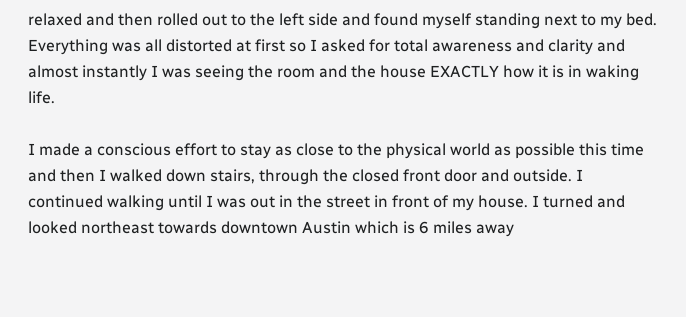relaxed and then rolled out to the left side and found myself standing next to my bed. Everything was all distorted at first so I asked for total awareness and clarity and almost instantly I was seeing the room and the house EXACTLY how it is in waking life.

I made a conscious effort to stay as close to the physical world as possible this time and then I walked down stairs, through the closed front door and outside. I continued walking until I was out in the street in front of my house. I turned and looked northeast towards downtown Austin which is 6 miles away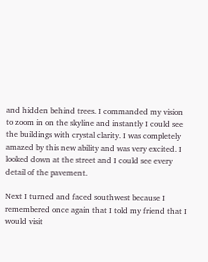and hidden behind trees. I commanded my vision to zoom in on the skyline and instantly I could see the buildings with crystal clarity. I was completely amazed by this new ability and was very excited. I looked down at the street and I could see every detail of the pavement.

Next I turned and faced southwest because I remembered once again that I told my friend that I would visit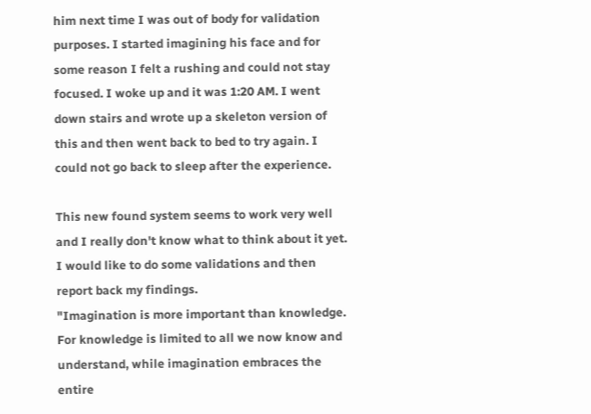him next time I was out of body for validation purposes. I started imagining his face and for some reason I felt a rushing and could not stay focused. I woke up and it was 1:20 AM. I went down stairs and wrote up a skeleton version of this and then went back to bed to try again. I could not go back to sleep after the experience.

This new found system seems to work very well and I really don't know what to think about it yet. I would like to do some validations and then report back my findings.
"Imagination is more important than knowledge. For knowledge is limited to all we now know and understand, while imagination embraces the entire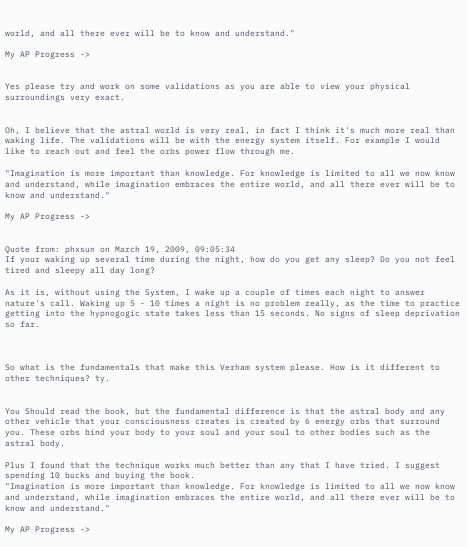world, and all there ever will be to know and understand."

My AP Progress ->


Yes please try and work on some validations as you are able to view your physical surroundings very exact.


Oh, I believe that the astral world is very real, in fact I think it's much more real than waking life. The validations will be with the energy system itself. For example I would like to reach out and feel the orbs power flow through me.

"Imagination is more important than knowledge. For knowledge is limited to all we now know and understand, while imagination embraces the entire world, and all there ever will be to know and understand."

My AP Progress ->


Quote from: phxsun on March 19, 2009, 09:05:34
If your waking up several time during the night, how do you get any sleep? Do you not feel tired and sleepy all day long?

As it is, without using the System, I wake up a couple of times each night to answer nature's call. Waking up 5 - 10 times a night is no problem really, as the time to practice getting into the hypnogogic state takes less than 15 seconds. No signs of sleep deprivation so far.



So what is the fundamentals that make this Verham system please. How is it different to other techniques? ty.


You Should read the book, but the fundamental difference is that the astral body and any other vehicle that your consciousness creates is created by 6 energy orbs that surround you. These orbs bind your body to your soul and your soul to other bodies such as the astral body.

Plus I found that the technique works much better than any that I have tried. I suggest spending 10 bucks and buying the book.
"Imagination is more important than knowledge. For knowledge is limited to all we now know and understand, while imagination embraces the entire world, and all there ever will be to know and understand."

My AP Progress ->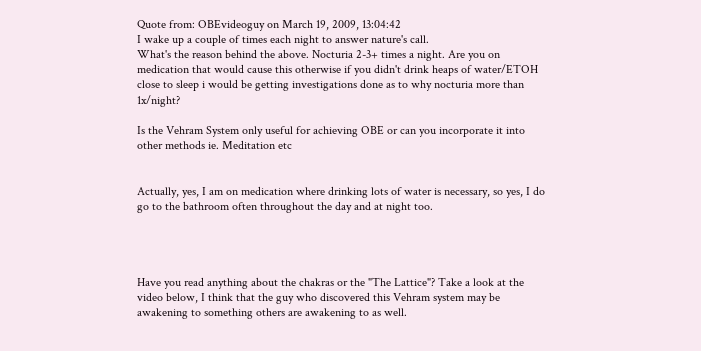Quote from: OBEvideoguy on March 19, 2009, 13:04:42
I wake up a couple of times each night to answer nature's call.
What's the reason behind the above. Nocturia 2-3+ times a night. Are you on medication that would cause this otherwise if you didn't drink heaps of water/ETOH close to sleep i would be getting investigations done as to why nocturia more than 1x/night?

Is the Vehram System only useful for achieving OBE or can you incorporate it into other methods ie. Meditation etc


Actually, yes, I am on medication where drinking lots of water is necessary, so yes, I do go to the bathroom often throughout the day and at night too.




Have you read anything about the chakras or the "The Lattice"? Take a look at the video below, I think that the guy who discovered this Vehram system may be awakening to something others are awakening to as well.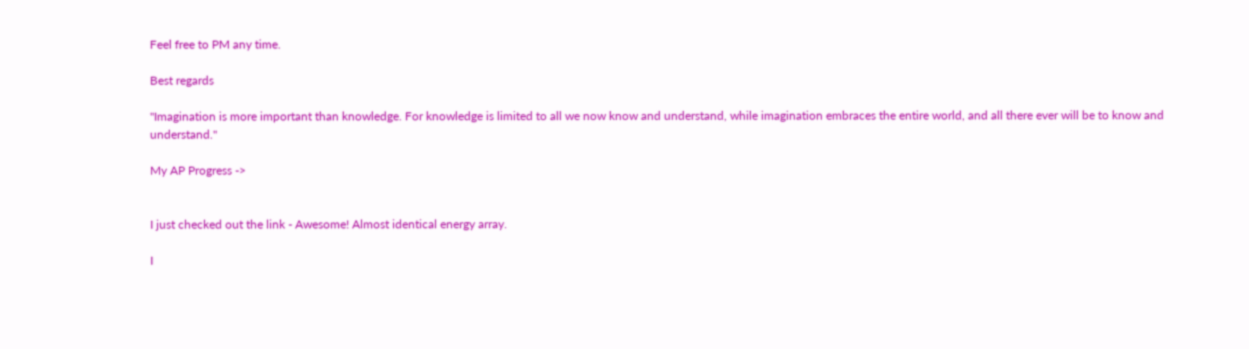Feel free to PM any time.

Best regards

"Imagination is more important than knowledge. For knowledge is limited to all we now know and understand, while imagination embraces the entire world, and all there ever will be to know and understand."

My AP Progress ->


I just checked out the link - Awesome! Almost identical energy array.

I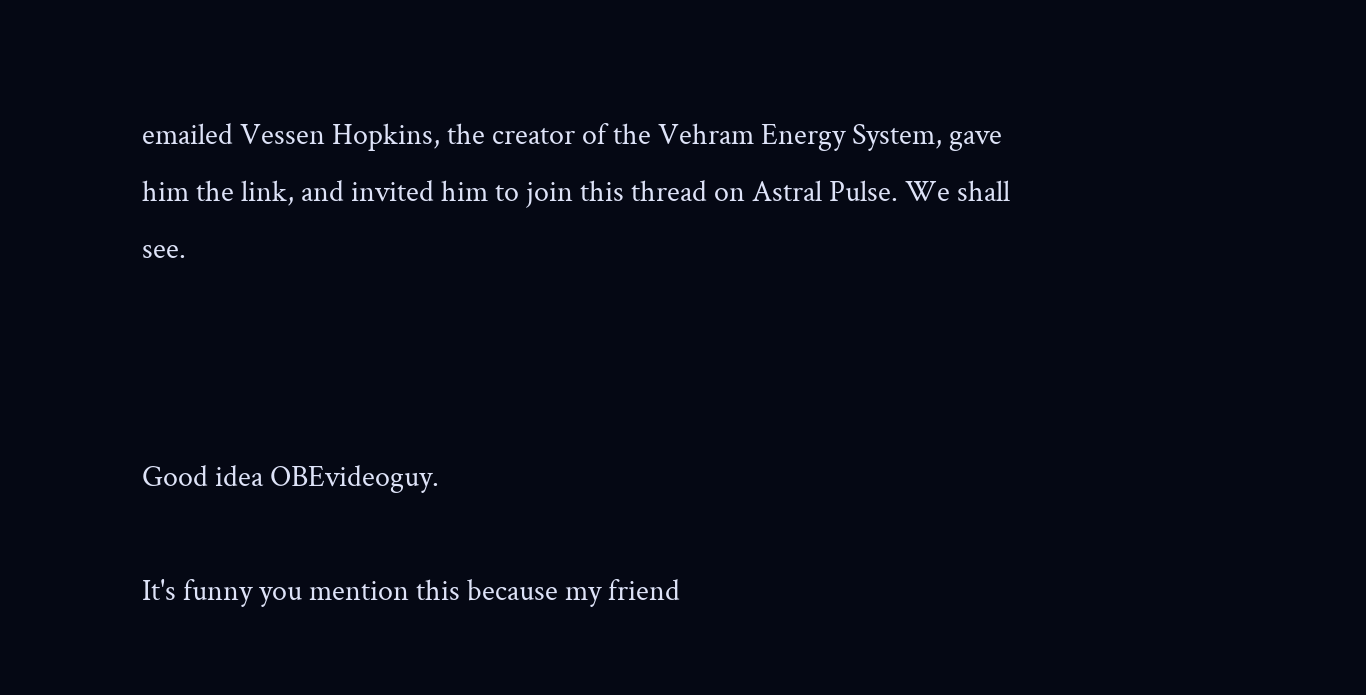emailed Vessen Hopkins, the creator of the Vehram Energy System, gave him the link, and invited him to join this thread on Astral Pulse. We shall see.



Good idea OBEvideoguy.

It's funny you mention this because my friend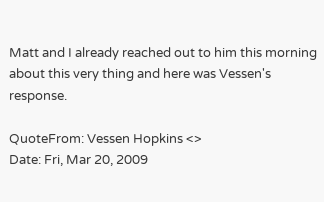Matt and I already reached out to him this morning about this very thing and here was Vessen's response.

QuoteFrom: Vessen Hopkins <>
Date: Fri, Mar 20, 2009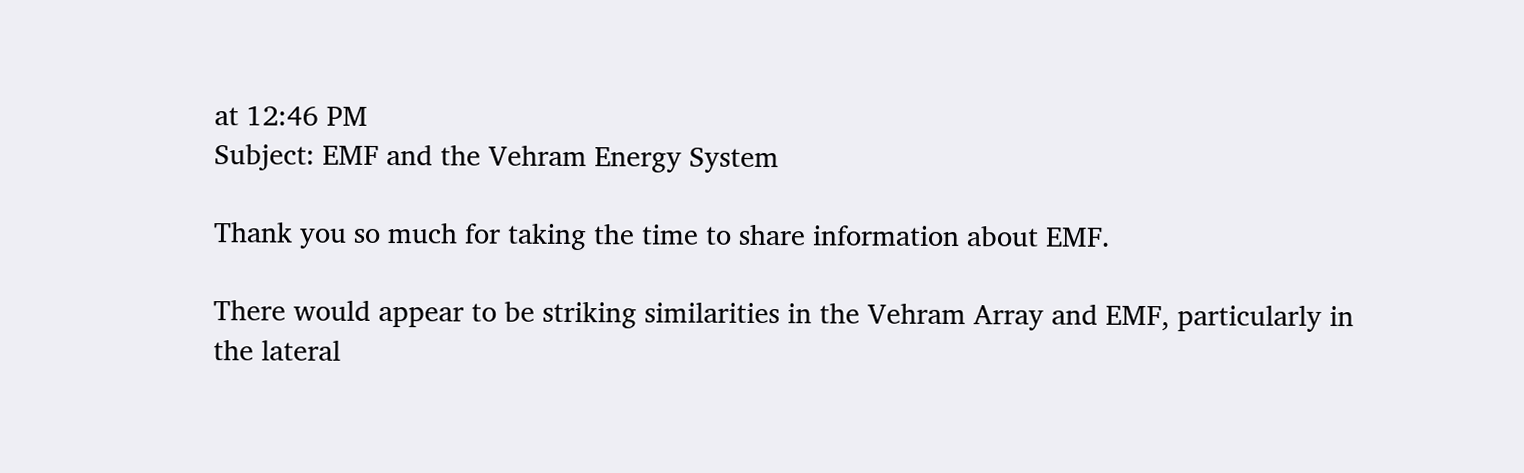at 12:46 PM
Subject: EMF and the Vehram Energy System

Thank you so much for taking the time to share information about EMF.

There would appear to be striking similarities in the Vehram Array and EMF, particularly in the lateral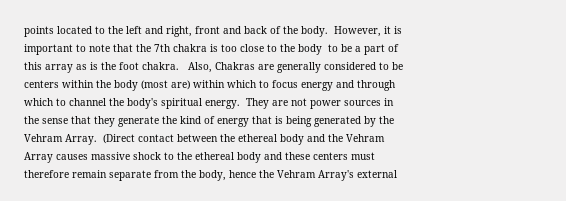points located to the left and right, front and back of the body.  However, it is important to note that the 7th chakra is too close to the body  to be a part of this array as is the foot chakra.   Also, Chakras are generally considered to be centers within the body (most are) within which to focus energy and through which to channel the body's spiritual energy.  They are not power sources in the sense that they generate the kind of energy that is being generated by the Vehram Array.  (Direct contact between the ethereal body and the Vehram Array causes massive shock to the ethereal body and these centers must therefore remain separate from the body, hence the Vehram Array's external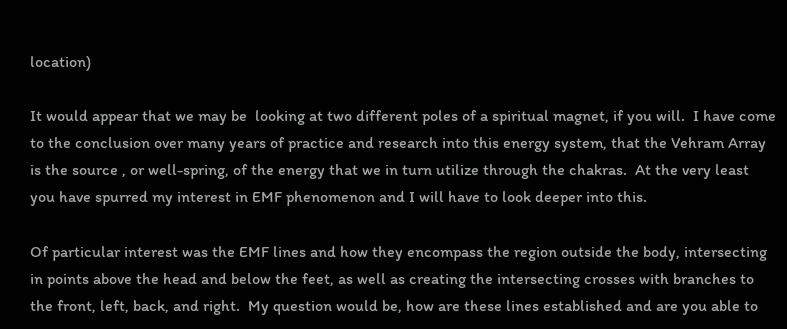location)

It would appear that we may be  looking at two different poles of a spiritual magnet, if you will.  I have come to the conclusion over many years of practice and research into this energy system, that the Vehram Array is the source , or well-spring, of the energy that we in turn utilize through the chakras.  At the very least you have spurred my interest in EMF phenomenon and I will have to look deeper into this.

Of particular interest was the EMF lines and how they encompass the region outside the body, intersecting in points above the head and below the feet, as well as creating the intersecting crosses with branches to the front, left, back, and right.  My question would be, how are these lines established and are you able to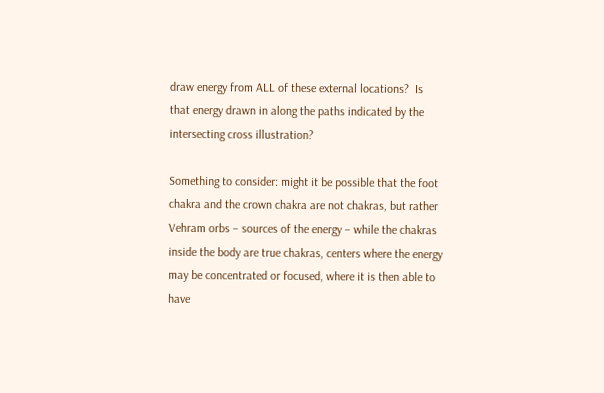draw energy from ALL of these external locations?  Is that energy drawn in along the paths indicated by the intersecting cross illustration?

Something to consider: might it be possible that the foot chakra and the crown chakra are not chakras, but rather Vehram orbs – sources of the energy – while the chakras inside the body are true chakras, centers where the energy may be concentrated or focused, where it is then able to have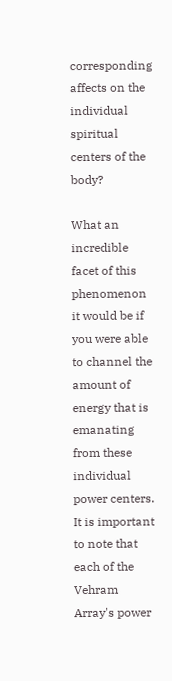corresponding affects on the individual spiritual centers of the body?

What an incredible facet of this phenomenon it would be if you were able to channel the amount of energy that is emanating from these individual power centers.  It is important to note that each of the Vehram Array's power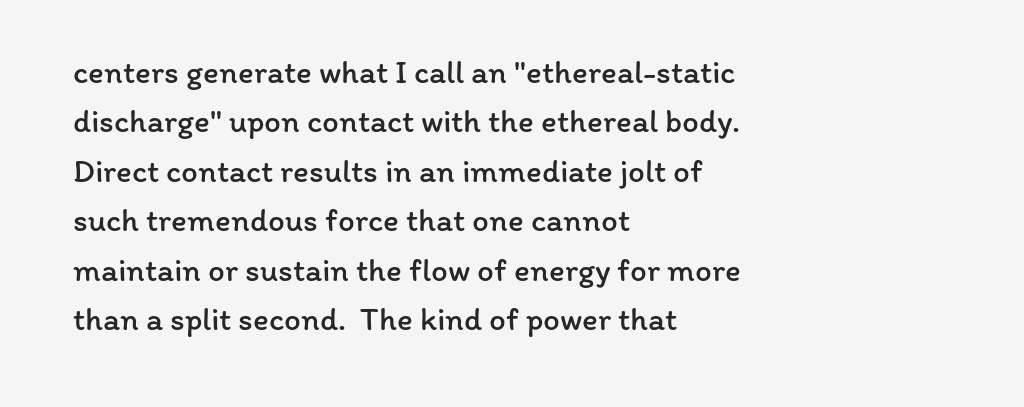centers generate what I call an "ethereal-static discharge" upon contact with the ethereal body.  Direct contact results in an immediate jolt of such tremendous force that one cannot maintain or sustain the flow of energy for more than a split second.  The kind of power that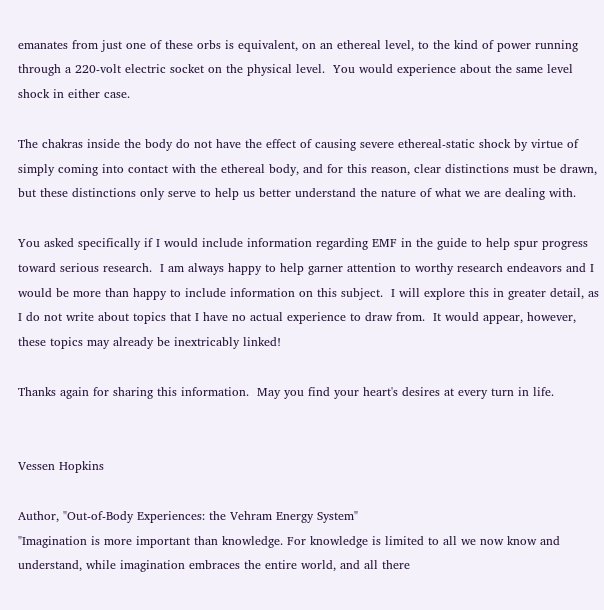emanates from just one of these orbs is equivalent, on an ethereal level, to the kind of power running through a 220-volt electric socket on the physical level.  You would experience about the same level shock in either case.

The chakras inside the body do not have the effect of causing severe ethereal-static shock by virtue of simply coming into contact with the ethereal body, and for this reason, clear distinctions must be drawn, but these distinctions only serve to help us better understand the nature of what we are dealing with.

You asked specifically if I would include information regarding EMF in the guide to help spur progress toward serious research.  I am always happy to help garner attention to worthy research endeavors and I would be more than happy to include information on this subject.  I will explore this in greater detail, as I do not write about topics that I have no actual experience to draw from.  It would appear, however, these topics may already be inextricably linked!

Thanks again for sharing this information.  May you find your heart's desires at every turn in life.


Vessen Hopkins

Author, "Out-of-Body Experiences: the Vehram Energy System"
"Imagination is more important than knowledge. For knowledge is limited to all we now know and understand, while imagination embraces the entire world, and all there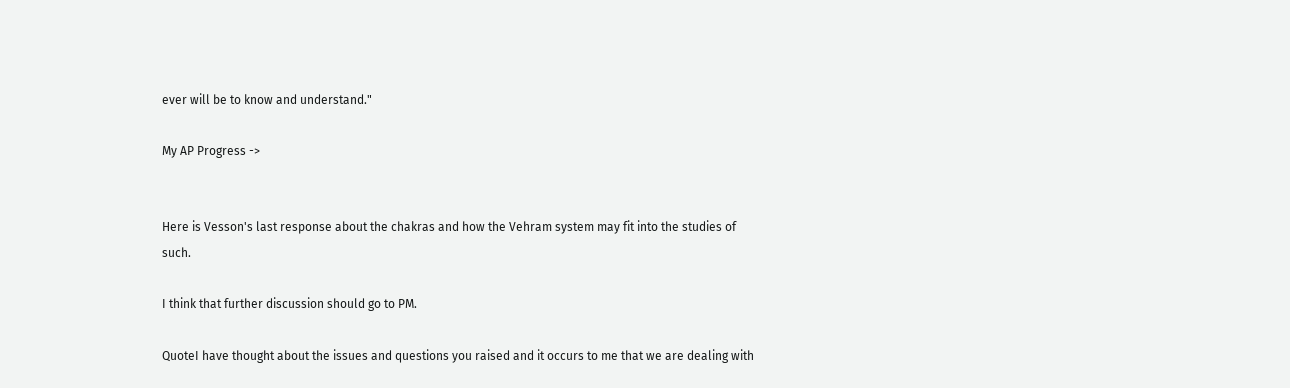ever will be to know and understand."

My AP Progress ->


Here is Vesson's last response about the chakras and how the Vehram system may fit into the studies of such.

I think that further discussion should go to PM.

QuoteI have thought about the issues and questions you raised and it occurs to me that we are dealing with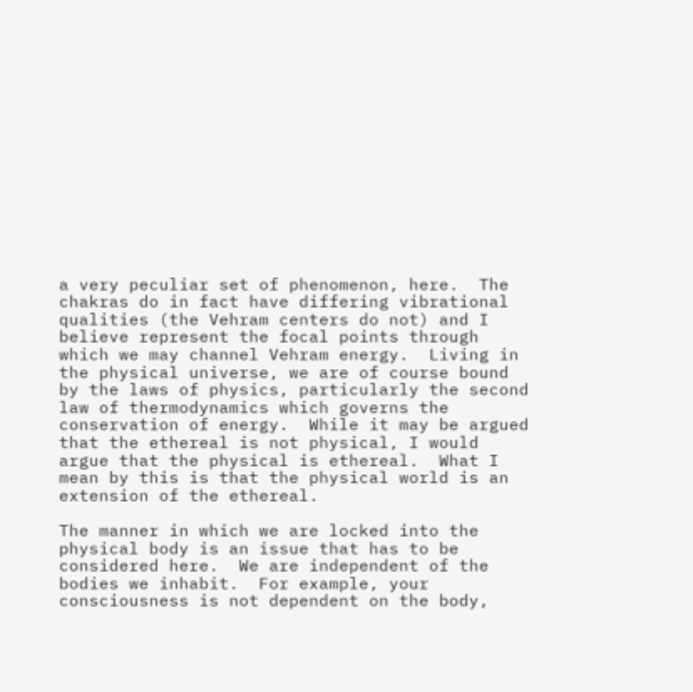a very peculiar set of phenomenon, here.  The chakras do in fact have differing vibrational qualities (the Vehram centers do not) and I believe represent the focal points through which we may channel Vehram energy.  Living in the physical universe, we are of course bound by the laws of physics, particularly the second law of thermodynamics which governs the conservation of energy.  While it may be argued that the ethereal is not physical, I would argue that the physical is ethereal.  What I mean by this is that the physical world is an extension of the ethereal.

The manner in which we are locked into the physical body is an issue that has to be considered here.  We are independent of the bodies we inhabit.  For example, your consciousness is not dependent on the body,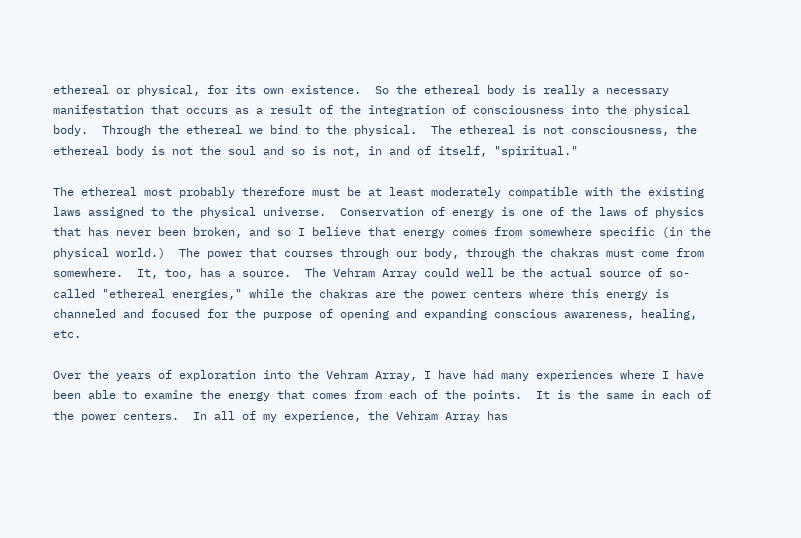ethereal or physical, for its own existence.  So the ethereal body is really a necessary manifestation that occurs as a result of the integration of consciousness into the physical body.  Through the ethereal we bind to the physical.  The ethereal is not consciousness, the ethereal body is not the soul and so is not, in and of itself, "spiritual."

The ethereal most probably therefore must be at least moderately compatible with the existing laws assigned to the physical universe.  Conservation of energy is one of the laws of physics that has never been broken, and so I believe that energy comes from somewhere specific (in the physical world.)  The power that courses through our body, through the chakras must come from somewhere.  It, too, has a source.  The Vehram Array could well be the actual source of so-called "ethereal energies," while the chakras are the power centers where this energy is channeled and focused for the purpose of opening and expanding conscious awareness, healing, etc.

Over the years of exploration into the Vehram Array, I have had many experiences where I have been able to examine the energy that comes from each of the points.  It is the same in each of the power centers.  In all of my experience, the Vehram Array has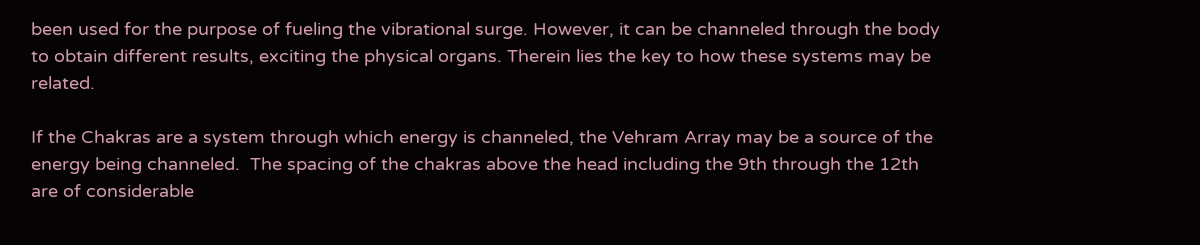been used for the purpose of fueling the vibrational surge. However, it can be channeled through the body to obtain different results, exciting the physical organs. Therein lies the key to how these systems may be related.

If the Chakras are a system through which energy is channeled, the Vehram Array may be a source of the energy being channeled.  The spacing of the chakras above the head including the 9th through the 12th are of considerable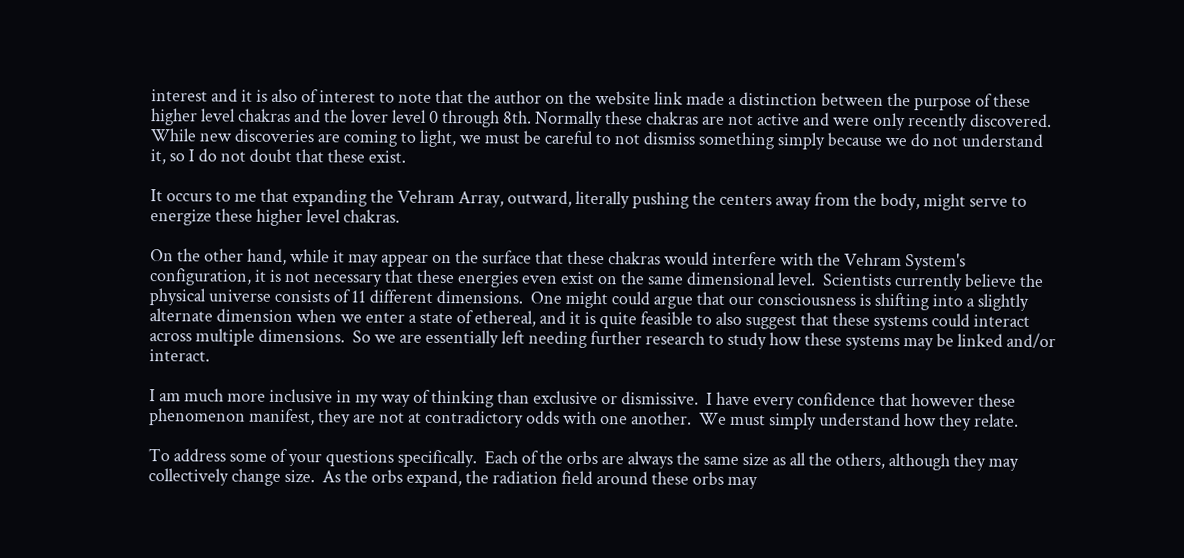interest and it is also of interest to note that the author on the website link made a distinction between the purpose of these higher level chakras and the lover level 0 through 8th. Normally these chakras are not active and were only recently discovered.  While new discoveries are coming to light, we must be careful to not dismiss something simply because we do not understand it, so I do not doubt that these exist.

It occurs to me that expanding the Vehram Array, outward, literally pushing the centers away from the body, might serve to energize these higher level chakras.

On the other hand, while it may appear on the surface that these chakras would interfere with the Vehram System's configuration, it is not necessary that these energies even exist on the same dimensional level.  Scientists currently believe the physical universe consists of 11 different dimensions.  One might could argue that our consciousness is shifting into a slightly alternate dimension when we enter a state of ethereal, and it is quite feasible to also suggest that these systems could interact across multiple dimensions.  So we are essentially left needing further research to study how these systems may be linked and/or interact.

I am much more inclusive in my way of thinking than exclusive or dismissive.  I have every confidence that however these phenomenon manifest, they are not at contradictory odds with one another.  We must simply understand how they relate.

To address some of your questions specifically.  Each of the orbs are always the same size as all the others, although they may collectively change size.  As the orbs expand, the radiation field around these orbs may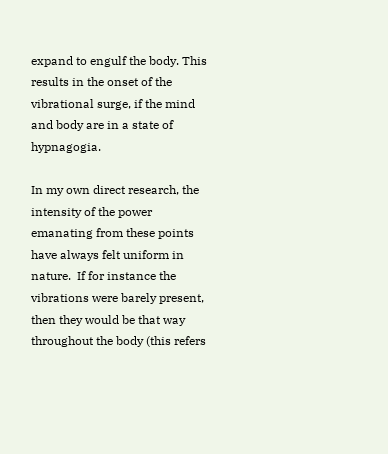expand to engulf the body. This results in the onset of the vibrational surge, if the mind and body are in a state of hypnagogia.

In my own direct research, the intensity of the power emanating from these points have always felt uniform in nature.  If for instance the vibrations were barely present, then they would be that way throughout the body (this refers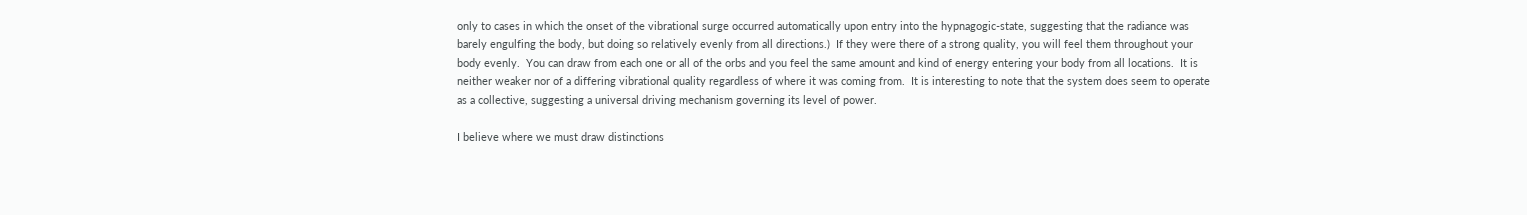only to cases in which the onset of the vibrational surge occurred automatically upon entry into the hypnagogic-state, suggesting that the radiance was barely engulfing the body, but doing so relatively evenly from all directions.)  If they were there of a strong quality, you will feel them throughout your body evenly.  You can draw from each one or all of the orbs and you feel the same amount and kind of energy entering your body from all locations.  It is neither weaker nor of a differing vibrational quality regardless of where it was coming from.  It is interesting to note that the system does seem to operate as a collective, suggesting a universal driving mechanism governing its level of power.

I believe where we must draw distinctions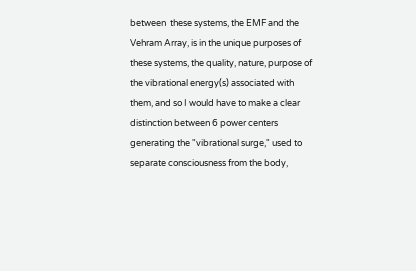between  these systems, the EMF and the Vehram Array, is in the unique purposes of these systems, the quality, nature, purpose of the vibrational energy(s) associated with them, and so I would have to make a clear distinction between 6 power centers generating the "vibrational surge," used to separate consciousness from the body,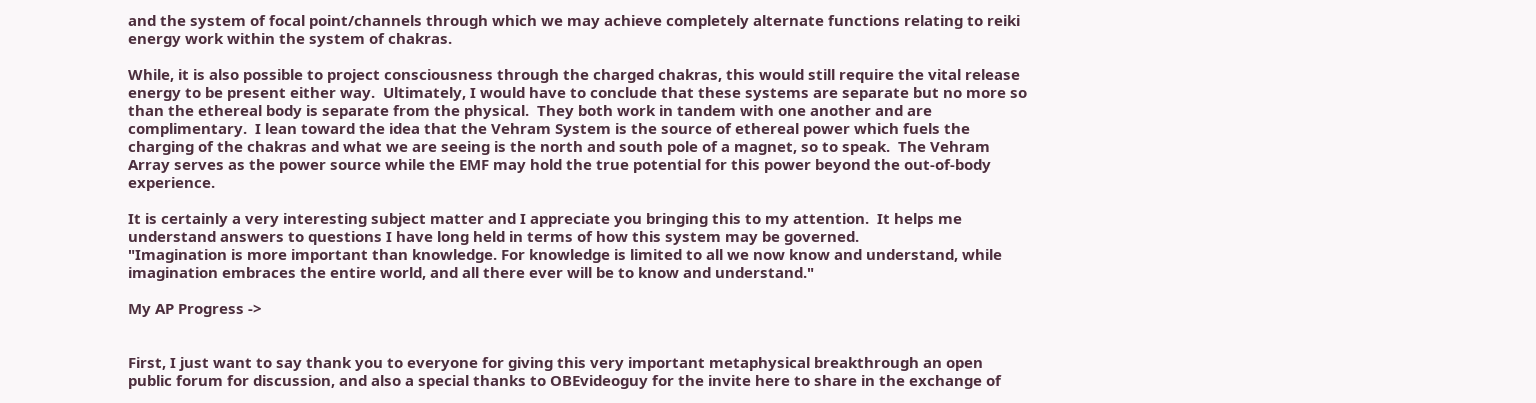and the system of focal point/channels through which we may achieve completely alternate functions relating to reiki energy work within the system of chakras.

While, it is also possible to project consciousness through the charged chakras, this would still require the vital release energy to be present either way.  Ultimately, I would have to conclude that these systems are separate but no more so than the ethereal body is separate from the physical.  They both work in tandem with one another and are complimentary.  I lean toward the idea that the Vehram System is the source of ethereal power which fuels the charging of the chakras and what we are seeing is the north and south pole of a magnet, so to speak.  The Vehram Array serves as the power source while the EMF may hold the true potential for this power beyond the out-of-body experience.

It is certainly a very interesting subject matter and I appreciate you bringing this to my attention.  It helps me understand answers to questions I have long held in terms of how this system may be governed.
"Imagination is more important than knowledge. For knowledge is limited to all we now know and understand, while imagination embraces the entire world, and all there ever will be to know and understand."

My AP Progress ->


First, I just want to say thank you to everyone for giving this very important metaphysical breakthrough an open public forum for discussion, and also a special thanks to OBEvideoguy for the invite here to share in the exchange of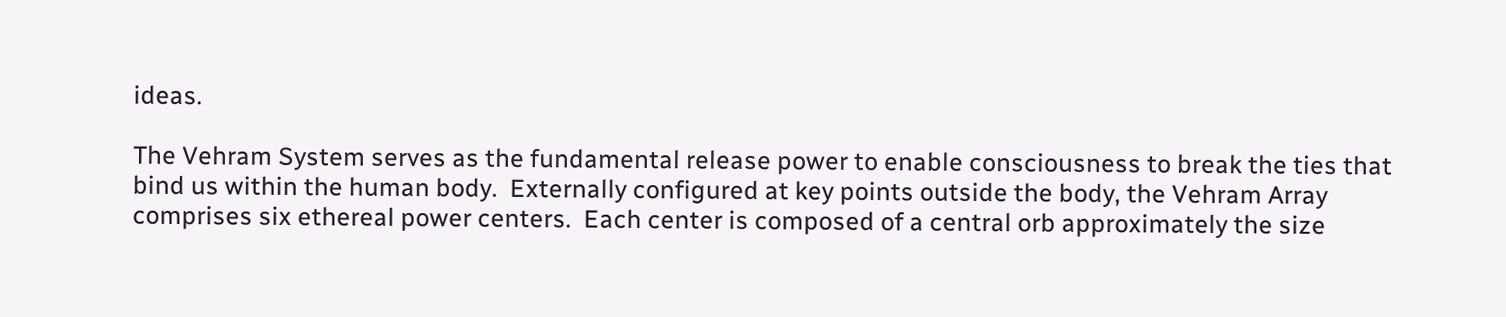ideas.

The Vehram System serves as the fundamental release power to enable consciousness to break the ties that bind us within the human body.  Externally configured at key points outside the body, the Vehram Array comprises six ethereal power centers.  Each center is composed of a central orb approximately the size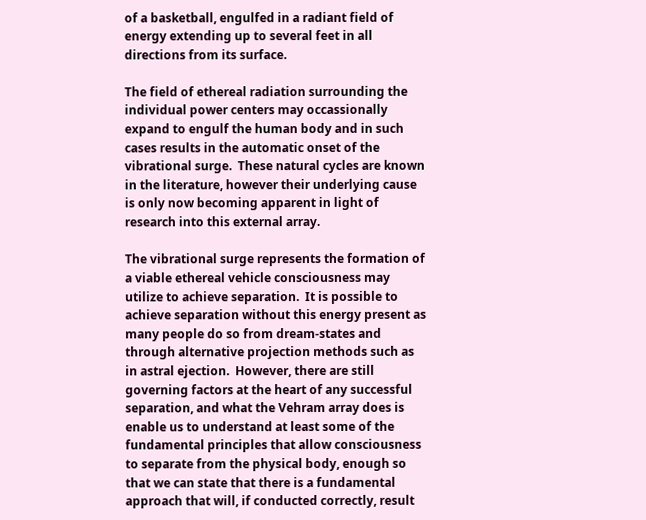of a basketball, engulfed in a radiant field of energy extending up to several feet in all directions from its surface.

The field of ethereal radiation surrounding the individual power centers may occassionally expand to engulf the human body and in such cases results in the automatic onset of the vibrational surge.  These natural cycles are known in the literature, however their underlying cause is only now becoming apparent in light of research into this external array.

The vibrational surge represents the formation of a viable ethereal vehicle consciousness may utilize to achieve separation.  It is possible to achieve separation without this energy present as many people do so from dream-states and through alternative projection methods such as in astral ejection.  However, there are still governing factors at the heart of any successful separation, and what the Vehram array does is enable us to understand at least some of the fundamental principles that allow consciousness to separate from the physical body, enough so that we can state that there is a fundamental approach that will, if conducted correctly, result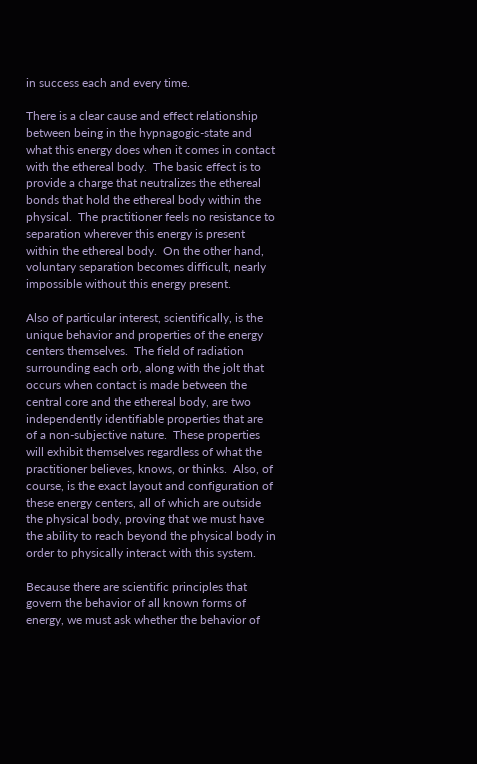in success each and every time.

There is a clear cause and effect relationship between being in the hypnagogic-state and what this energy does when it comes in contact with the ethereal body.  The basic effect is to provide a charge that neutralizes the ethereal bonds that hold the ethereal body within the physical.  The practitioner feels no resistance to separation wherever this energy is present within the ethereal body.  On the other hand, voluntary separation becomes difficult, nearly impossible without this energy present.

Also of particular interest, scientifically, is the unique behavior and properties of the energy centers themselves.  The field of radiation surrounding each orb, along with the jolt that occurs when contact is made between the central core and the ethereal body, are two independently identifiable properties that are of a non-subjective nature.  These properties will exhibit themselves regardless of what the practitioner believes, knows, or thinks.  Also, of course, is the exact layout and configuration of these energy centers, all of which are outside the physical body, proving that we must have the ability to reach beyond the physical body in order to physically interact with this system.

Because there are scientific principles that govern the behavior of all known forms of energy, we must ask whether the behavior of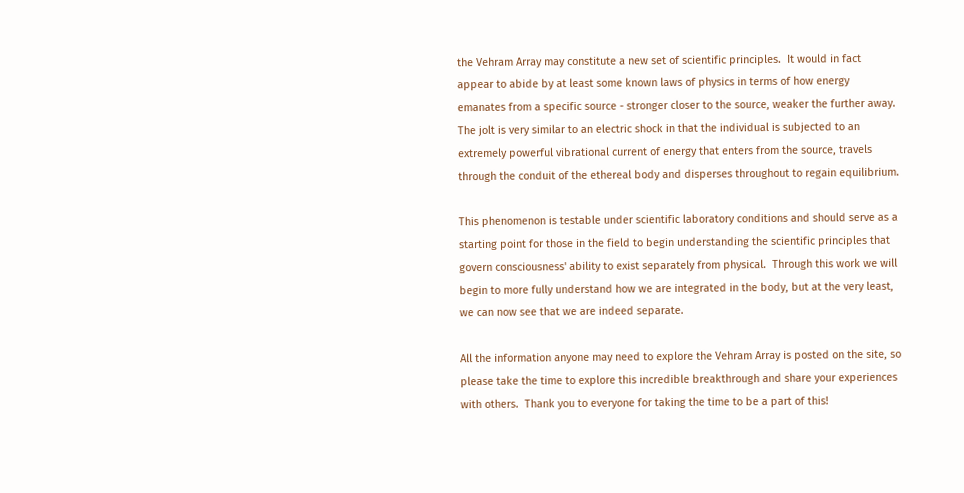the Vehram Array may constitute a new set of scientific principles.  It would in fact appear to abide by at least some known laws of physics in terms of how energy emanates from a specific source - stronger closer to the source, weaker the further away.  The jolt is very similar to an electric shock in that the individual is subjected to an extremely powerful vibrational current of energy that enters from the source, travels through the conduit of the ethereal body and disperses throughout to regain equilibrium.

This phenomenon is testable under scientific laboratory conditions and should serve as a starting point for those in the field to begin understanding the scientific principles that govern consciousness' ability to exist separately from physical.  Through this work we will begin to more fully understand how we are integrated in the body, but at the very least, we can now see that we are indeed separate.

All the information anyone may need to explore the Vehram Array is posted on the site, so please take the time to explore this incredible breakthrough and share your experiences with others.  Thank you to everyone for taking the time to be a part of this!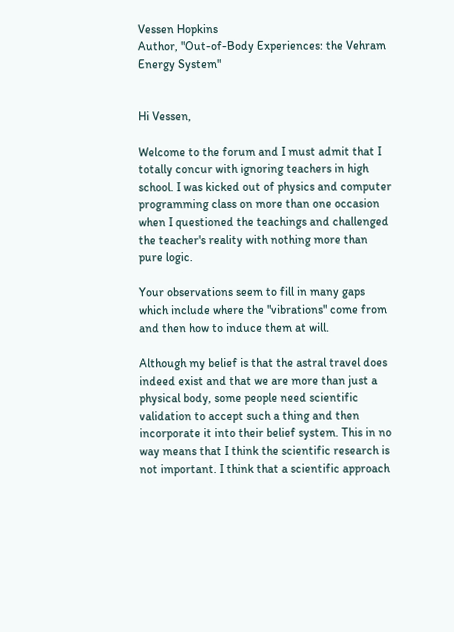Vessen Hopkins
Author, "Out-of-Body Experiences: the Vehram Energy System"


Hi Vessen,

Welcome to the forum and I must admit that I totally concur with ignoring teachers in high school. I was kicked out of physics and computer programming class on more than one occasion when I questioned the teachings and challenged the teacher's reality with nothing more than pure logic.

Your observations seem to fill in many gaps which include where the "vibrations" come from and then how to induce them at will.

Although my belief is that the astral travel does indeed exist and that we are more than just a physical body, some people need scientific validation to accept such a thing and then incorporate it into their belief system. This in no way means that I think the scientific research is not important. I think that a scientific approach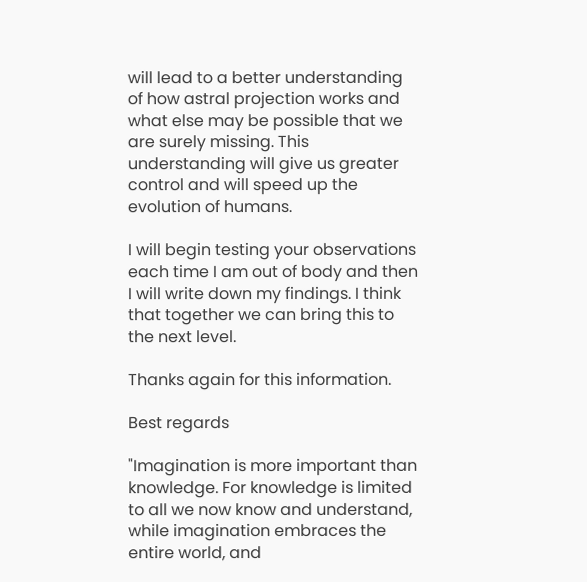will lead to a better understanding of how astral projection works and what else may be possible that we are surely missing. This understanding will give us greater control and will speed up the evolution of humans.

I will begin testing your observations each time I am out of body and then I will write down my findings. I think that together we can bring this to the next level.

Thanks again for this information.

Best regards

"Imagination is more important than knowledge. For knowledge is limited to all we now know and understand, while imagination embraces the entire world, and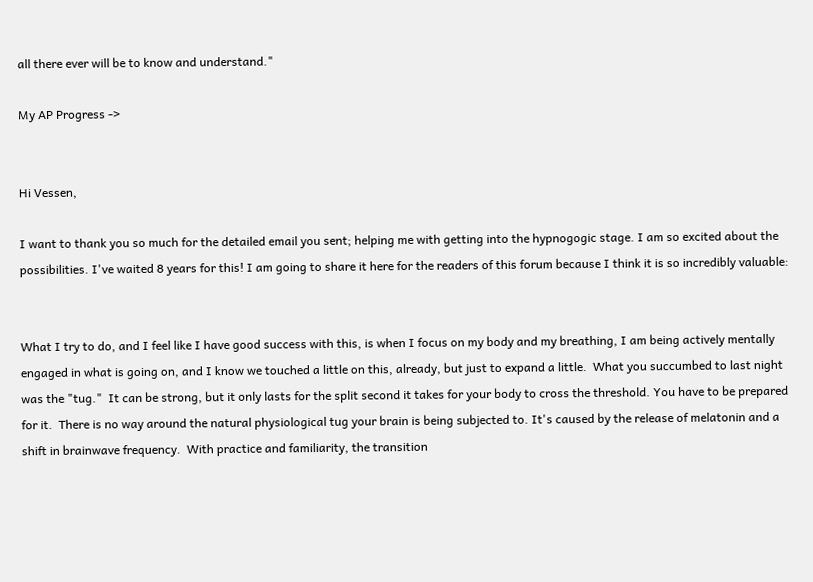all there ever will be to know and understand."

My AP Progress ->


Hi Vessen,

I want to thank you so much for the detailed email you sent; helping me with getting into the hypnogogic stage. I am so excited about the possibilities. I've waited 8 years for this! I am going to share it here for the readers of this forum because I think it is so incredibly valuable:


What I try to do, and I feel like I have good success with this, is when I focus on my body and my breathing, I am being actively mentally engaged in what is going on, and I know we touched a little on this, already, but just to expand a little.  What you succumbed to last night was the "tug."  It can be strong, but it only lasts for the split second it takes for your body to cross the threshold. You have to be prepared for it.  There is no way around the natural physiological tug your brain is being subjected to. It's caused by the release of melatonin and a shift in brainwave frequency.  With practice and familiarity, the transition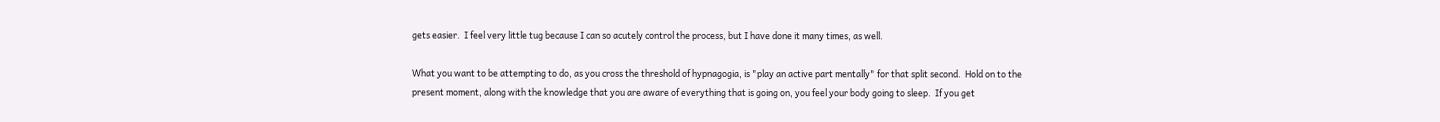gets easier.  I feel very little tug because I can so acutely control the process, but I have done it many times, as well.

What you want to be attempting to do, as you cross the threshold of hypnagogia, is "play an active part mentally" for that split second.  Hold on to the present moment, along with the knowledge that you are aware of everything that is going on, you feel your body going to sleep.  If you get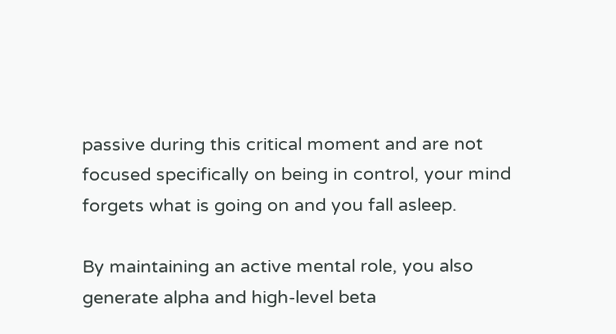passive during this critical moment and are not focused specifically on being in control, your mind forgets what is going on and you fall asleep.

By maintaining an active mental role, you also generate alpha and high-level beta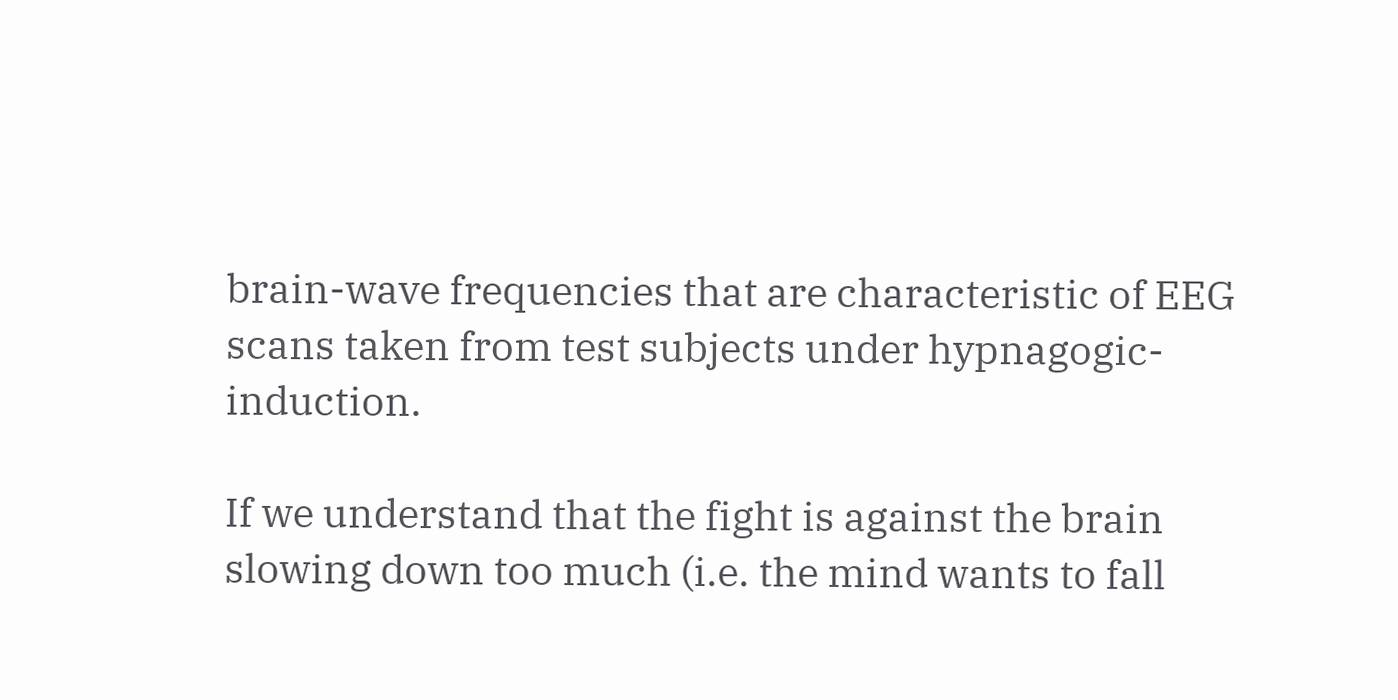brain-wave frequencies that are characteristic of EEG scans taken from test subjects under hypnagogic-induction.

If we understand that the fight is against the brain slowing down too much (i.e. the mind wants to fall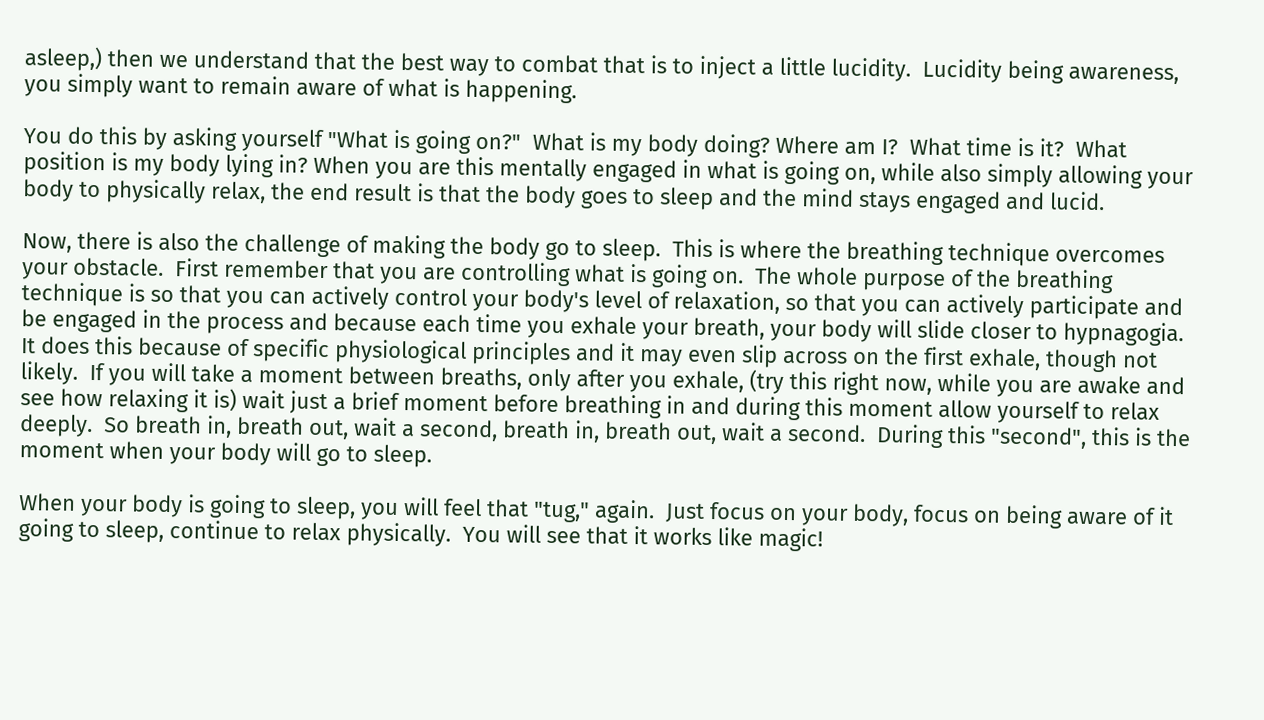asleep,) then we understand that the best way to combat that is to inject a little lucidity.  Lucidity being awareness, you simply want to remain aware of what is happening.

You do this by asking yourself "What is going on?"  What is my body doing? Where am I?  What time is it?  What position is my body lying in? When you are this mentally engaged in what is going on, while also simply allowing your body to physically relax, the end result is that the body goes to sleep and the mind stays engaged and lucid.

Now, there is also the challenge of making the body go to sleep.  This is where the breathing technique overcomes your obstacle.  First remember that you are controlling what is going on.  The whole purpose of the breathing technique is so that you can actively control your body's level of relaxation, so that you can actively participate and be engaged in the process and because each time you exhale your breath, your body will slide closer to hypnagogia.  It does this because of specific physiological principles and it may even slip across on the first exhale, though not likely.  If you will take a moment between breaths, only after you exhale, (try this right now, while you are awake and see how relaxing it is) wait just a brief moment before breathing in and during this moment allow yourself to relax deeply.  So breath in, breath out, wait a second, breath in, breath out, wait a second.  During this "second", this is the moment when your body will go to sleep.

When your body is going to sleep, you will feel that "tug," again.  Just focus on your body, focus on being aware of it going to sleep, continue to relax physically.  You will see that it works like magic!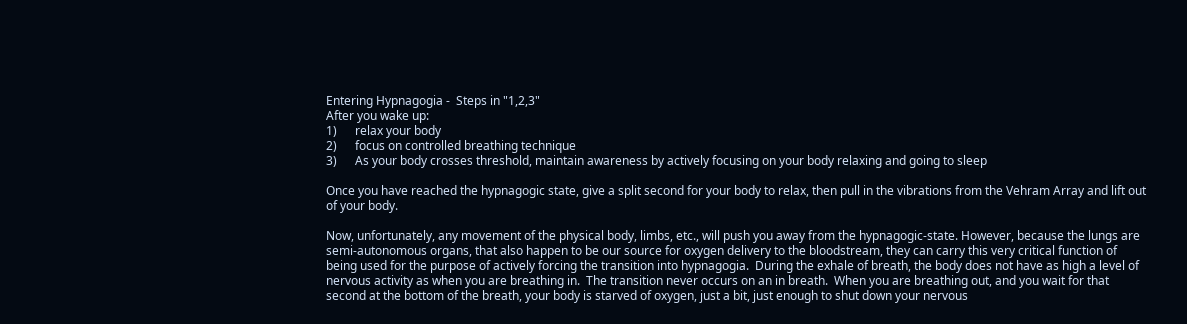Entering Hypnagogia -  Steps in "1,2,3"
After you wake up:
1)      relax your body
2)      focus on controlled breathing technique
3)      As your body crosses threshold, maintain awareness by actively focusing on your body relaxing and going to sleep

Once you have reached the hypnagogic state, give a split second for your body to relax, then pull in the vibrations from the Vehram Array and lift out of your body.

Now, unfortunately, any movement of the physical body, limbs, etc., will push you away from the hypnagogic-state. However, because the lungs are semi-autonomous organs, that also happen to be our source for oxygen delivery to the bloodstream, they can carry this very critical function of being used for the purpose of actively forcing the transition into hypnagogia.  During the exhale of breath, the body does not have as high a level of nervous activity as when you are breathing in.  The transition never occurs on an in breath.  When you are breathing out, and you wait for that second at the bottom of the breath, your body is starved of oxygen, just a bit, just enough to shut down your nervous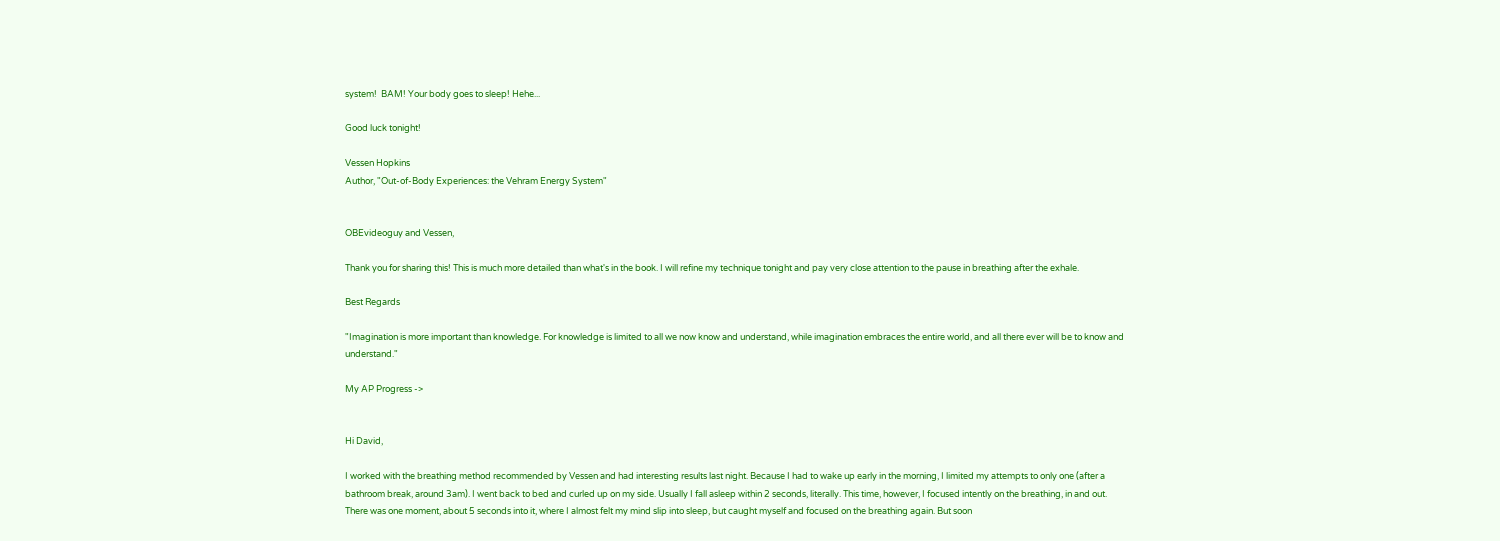system!  BAM! Your body goes to sleep! Hehe...

Good luck tonight!

Vessen Hopkins
Author, "Out-of-Body Experiences: the Vehram Energy System"


OBEvideoguy and Vessen,

Thank you for sharing this! This is much more detailed than what's in the book. I will refine my technique tonight and pay very close attention to the pause in breathing after the exhale.

Best Regards

"Imagination is more important than knowledge. For knowledge is limited to all we now know and understand, while imagination embraces the entire world, and all there ever will be to know and understand."

My AP Progress ->


Hi David,

I worked with the breathing method recommended by Vessen and had interesting results last night. Because I had to wake up early in the morning, I limited my attempts to only one (after a bathroom break, around 3am). I went back to bed and curled up on my side. Usually I fall asleep within 2 seconds, literally. This time, however, I focused intently on the breathing, in and out. There was one moment, about 5 seconds into it, where I almost felt my mind slip into sleep, but caught myself and focused on the breathing again. But soon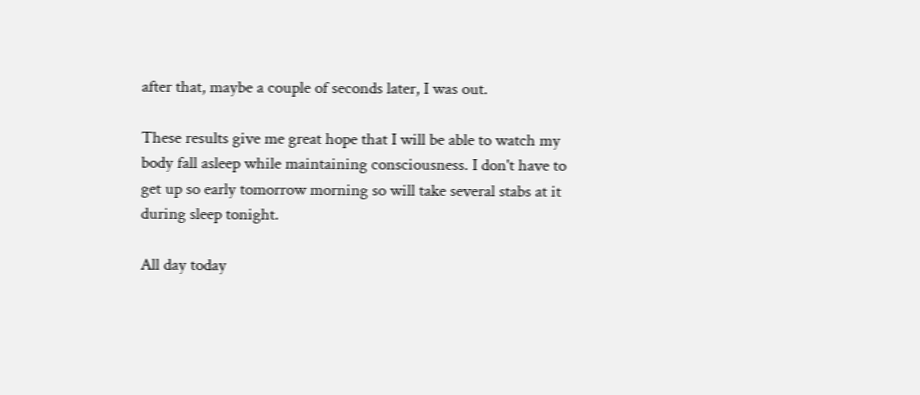after that, maybe a couple of seconds later, I was out.

These results give me great hope that I will be able to watch my body fall asleep while maintaining consciousness. I don't have to get up so early tomorrow morning so will take several stabs at it during sleep tonight.

All day today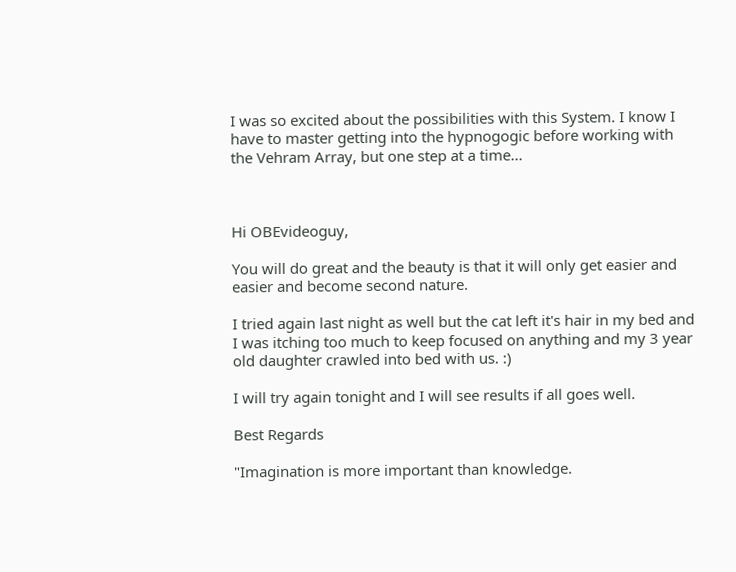I was so excited about the possibilities with this System. I know I have to master getting into the hypnogogic before working with the Vehram Array, but one step at a time...



Hi OBEvideoguy,

You will do great and the beauty is that it will only get easier and easier and become second nature.

I tried again last night as well but the cat left it's hair in my bed and I was itching too much to keep focused on anything and my 3 year old daughter crawled into bed with us. :)

I will try again tonight and I will see results if all goes well.

Best Regards

"Imagination is more important than knowledge.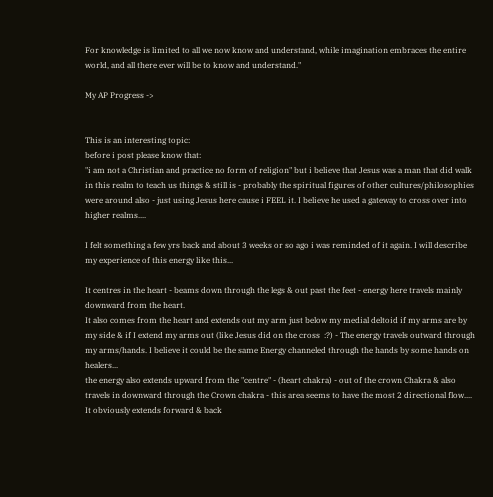For knowledge is limited to all we now know and understand, while imagination embraces the entire world, and all there ever will be to know and understand."

My AP Progress ->


This is an interesting topic:
before i post please know that:
"i am not a Christian and practice no form of religion" but i believe that Jesus was a man that did walk in this realm to teach us things & still is - probably the spiritual figures of other cultures/philosophies were around also - just using Jesus here cause i FEEL it. I believe he used a gateway to cross over into higher realms....

I felt something a few yrs back and about 3 weeks or so ago i was reminded of it again. I will describe my experience of this energy like this...

It centres in the heart - beams down through the legs & out past the feet - energy here travels mainly downward from the heart.
It also comes from the heart and extends out my arm just below my medial deltoid if my arms are by my side & if I extend my arms out (like Jesus did on the cross  :?) - The energy travels outward through my arms/hands. I believe it could be the same Energy channeled through the hands by some hands on healers...
the energy also extends upward from the "centre" - (heart chakra) - out of the crown Chakra & also travels in downward through the Crown chakra - this area seems to have the most 2 directional flow.... It obviously extends forward & back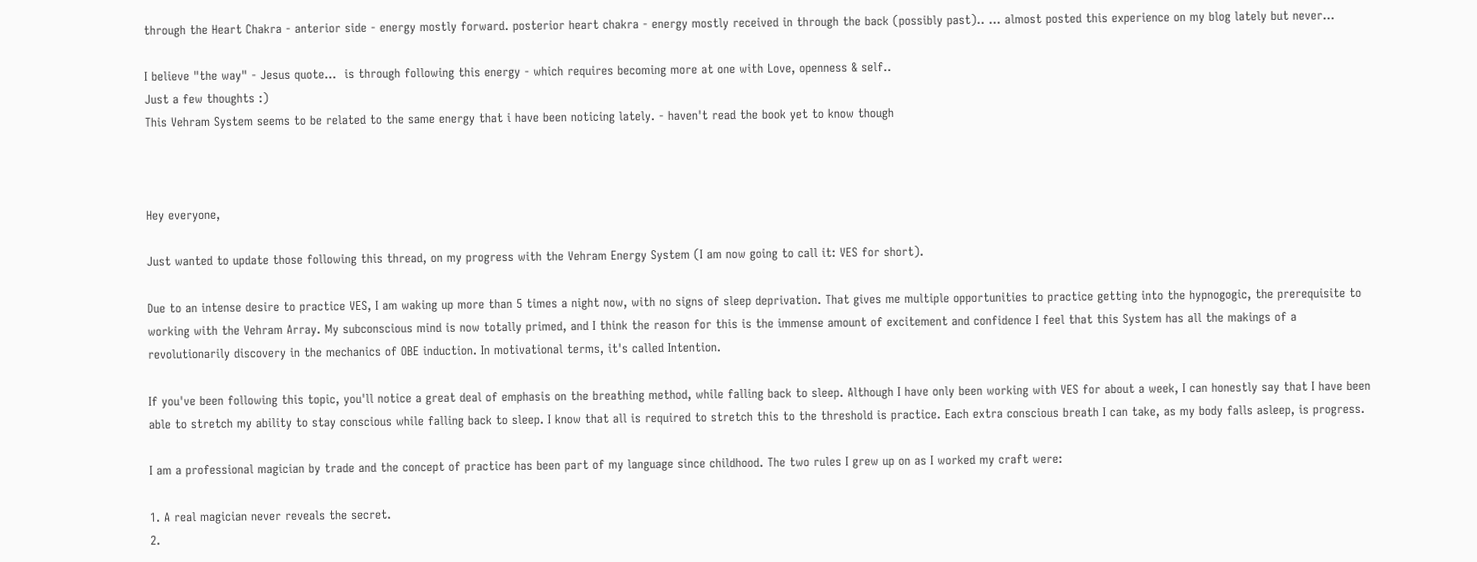through the Heart Chakra - anterior side - energy mostly forward. posterior heart chakra - energy mostly received in through the back (possibly past).. ... almost posted this experience on my blog lately but never...

I believe "the way" - Jesus quote...  is through following this energy - which requires becoming more at one with Love, openness & self..
Just a few thoughts :)
This Vehram System seems to be related to the same energy that i have been noticing lately. - haven't read the book yet to know though



Hey everyone,

Just wanted to update those following this thread, on my progress with the Vehram Energy System (I am now going to call it: VES for short).

Due to an intense desire to practice VES, I am waking up more than 5 times a night now, with no signs of sleep deprivation. That gives me multiple opportunities to practice getting into the hypnogogic, the prerequisite to working with the Vehram Array. My subconscious mind is now totally primed, and I think the reason for this is the immense amount of excitement and confidence I feel that this System has all the makings of a revolutionarily discovery in the mechanics of OBE induction. In motivational terms, it's called Intention.

If you've been following this topic, you'll notice a great deal of emphasis on the breathing method, while falling back to sleep. Although I have only been working with VES for about a week, I can honestly say that I have been able to stretch my ability to stay conscious while falling back to sleep. I know that all is required to stretch this to the threshold is practice. Each extra conscious breath I can take, as my body falls asleep, is progress.

I am a professional magician by trade and the concept of practice has been part of my language since childhood. The two rules I grew up on as I worked my craft were:

1. A real magician never reveals the secret.
2.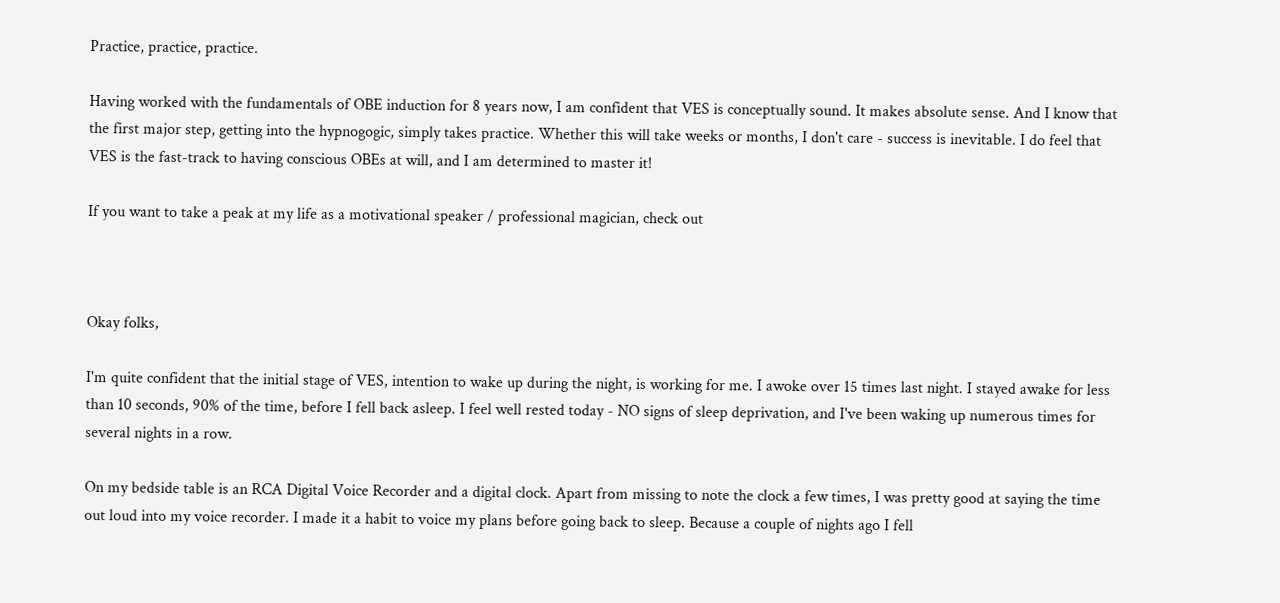Practice, practice, practice.

Having worked with the fundamentals of OBE induction for 8 years now, I am confident that VES is conceptually sound. It makes absolute sense. And I know that the first major step, getting into the hypnogogic, simply takes practice. Whether this will take weeks or months, I don't care - success is inevitable. I do feel that VES is the fast-track to having conscious OBEs at will, and I am determined to master it!

If you want to take a peak at my life as a motivational speaker / professional magician, check out



Okay folks,

I'm quite confident that the initial stage of VES, intention to wake up during the night, is working for me. I awoke over 15 times last night. I stayed awake for less than 10 seconds, 90% of the time, before I fell back asleep. I feel well rested today - NO signs of sleep deprivation, and I've been waking up numerous times for several nights in a row.

On my bedside table is an RCA Digital Voice Recorder and a digital clock. Apart from missing to note the clock a few times, I was pretty good at saying the time out loud into my voice recorder. I made it a habit to voice my plans before going back to sleep. Because a couple of nights ago I fell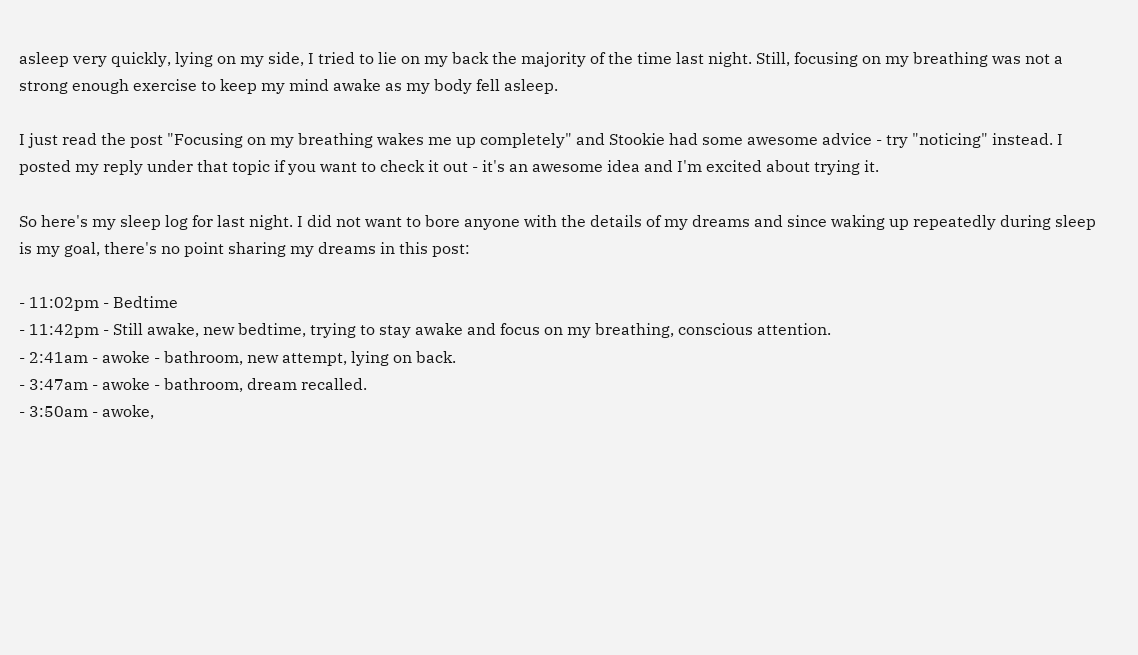asleep very quickly, lying on my side, I tried to lie on my back the majority of the time last night. Still, focusing on my breathing was not a strong enough exercise to keep my mind awake as my body fell asleep.

I just read the post "Focusing on my breathing wakes me up completely" and Stookie had some awesome advice - try "noticing" instead. I posted my reply under that topic if you want to check it out - it's an awesome idea and I'm excited about trying it.

So here's my sleep log for last night. I did not want to bore anyone with the details of my dreams and since waking up repeatedly during sleep is my goal, there's no point sharing my dreams in this post:

- 11:02pm - Bedtime
- 11:42pm - Still awake, new bedtime, trying to stay awake and focus on my breathing, conscious attention.
- 2:41am - awoke - bathroom, new attempt, lying on back.
- 3:47am - awoke - bathroom, dream recalled.
- 3:50am - awoke,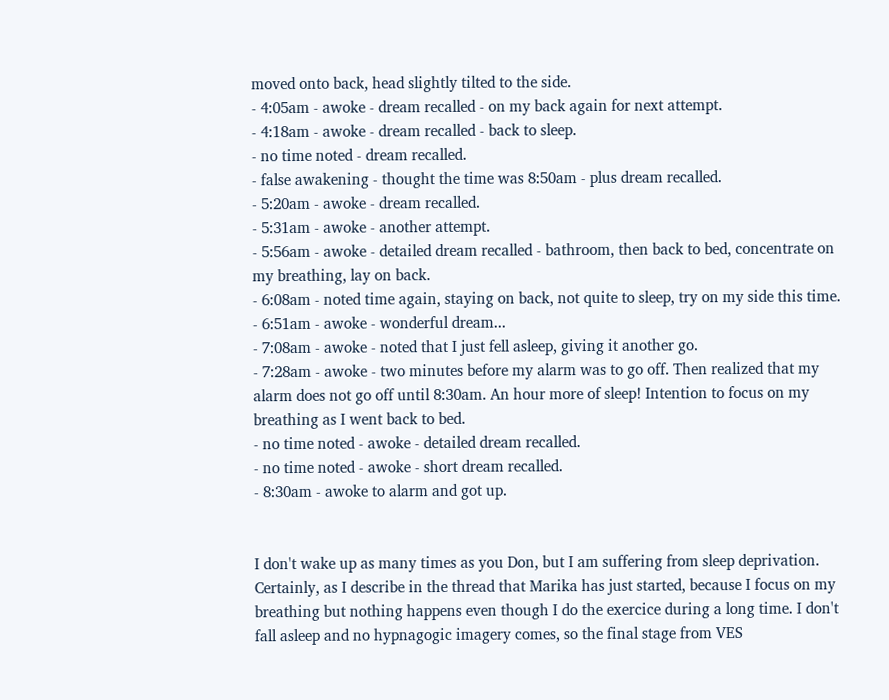moved onto back, head slightly tilted to the side.
- 4:05am - awoke - dream recalled - on my back again for next attempt.
- 4:18am - awoke - dream recalled - back to sleep.
- no time noted - dream recalled.
- false awakening - thought the time was 8:50am - plus dream recalled.
- 5:20am - awoke - dream recalled.
- 5:31am - awoke - another attempt.
- 5:56am - awoke - detailed dream recalled - bathroom, then back to bed, concentrate on my breathing, lay on back.
- 6:08am - noted time again, staying on back, not quite to sleep, try on my side this time.
- 6:51am - awoke - wonderful dream...
- 7:08am - awoke - noted that I just fell asleep, giving it another go.
- 7:28am - awoke - two minutes before my alarm was to go off. Then realized that my alarm does not go off until 8:30am. An hour more of sleep! Intention to focus on my breathing as I went back to bed.
- no time noted - awoke - detailed dream recalled.
- no time noted - awoke - short dream recalled.
- 8:30am - awoke to alarm and got up.


I don't wake up as many times as you Don, but I am suffering from sleep deprivation. Certainly, as I describe in the thread that Marika has just started, because I focus on my breathing but nothing happens even though I do the exercice during a long time. I don't fall asleep and no hypnagogic imagery comes, so the final stage from VES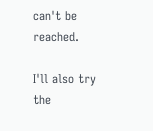can't be reached.

I'll also try the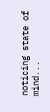noticing state of mind...